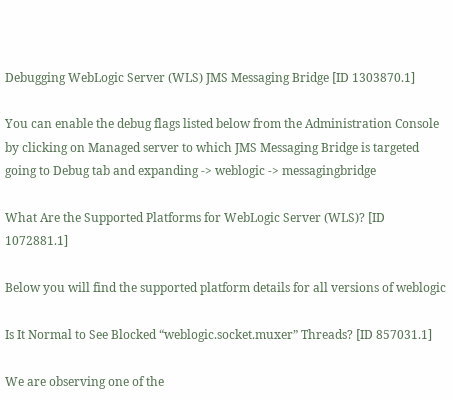Debugging WebLogic Server (WLS) JMS Messaging Bridge [ID 1303870.1]

You can enable the debug flags listed below from the Administration Console by clicking on Managed server to which JMS Messaging Bridge is targeted going to Debug tab and expanding -> weblogic -> messagingbridge

What Are the Supported Platforms for WebLogic Server (WLS)? [ID 1072881.1]

Below you will find the supported platform details for all versions of weblogic

Is It Normal to See Blocked “weblogic.socket.muxer” Threads? [ID 857031.1]

We are observing one of the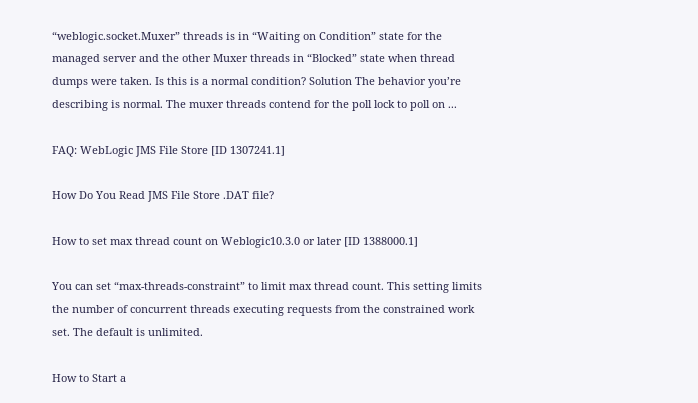“weblogic.socket.Muxer” threads is in “Waiting on Condition” state for the managed server and the other Muxer threads in “Blocked” state when thread dumps were taken. Is this is a normal condition? Solution The behavior you’re describing is normal. The muxer threads contend for the poll lock to poll on ...

FAQ: WebLogic JMS File Store [ID 1307241.1]

How Do You Read JMS File Store .DAT file?

How to set max thread count on Weblogic10.3.0 or later [ID 1388000.1]

You can set “max-threads-constraint” to limit max thread count. This setting limits the number of concurrent threads executing requests from the constrained work set. The default is unlimited.

How to Start a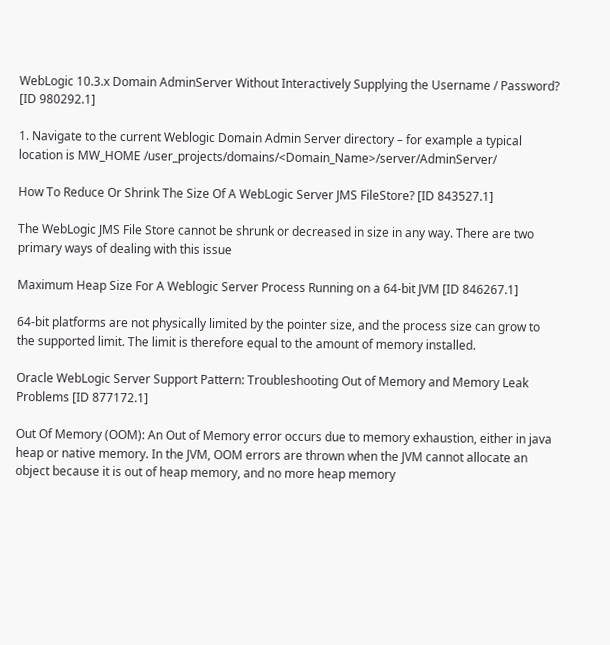WebLogic 10.3.x Domain AdminServer Without Interactively Supplying the Username / Password? [ID 980292.1]

1. Navigate to the current Weblogic Domain Admin Server directory – for example a typical location is MW_HOME /user_projects/domains/<Domain_Name>/server/AdminServer/

How To Reduce Or Shrink The Size Of A WebLogic Server JMS FileStore? [ID 843527.1]

The WebLogic JMS File Store cannot be shrunk or decreased in size in any way. There are two primary ways of dealing with this issue

Maximum Heap Size For A Weblogic Server Process Running on a 64-bit JVM [ID 846267.1]

64-bit platforms are not physically limited by the pointer size, and the process size can grow to the supported limit. The limit is therefore equal to the amount of memory installed.

Oracle WebLogic Server Support Pattern: Troubleshooting Out of Memory and Memory Leak Problems [ID 877172.1]

Out Of Memory (OOM): An Out of Memory error occurs due to memory exhaustion, either in java heap or native memory. In the JVM, OOM errors are thrown when the JVM cannot allocate an object because it is out of heap memory, and no more heap memory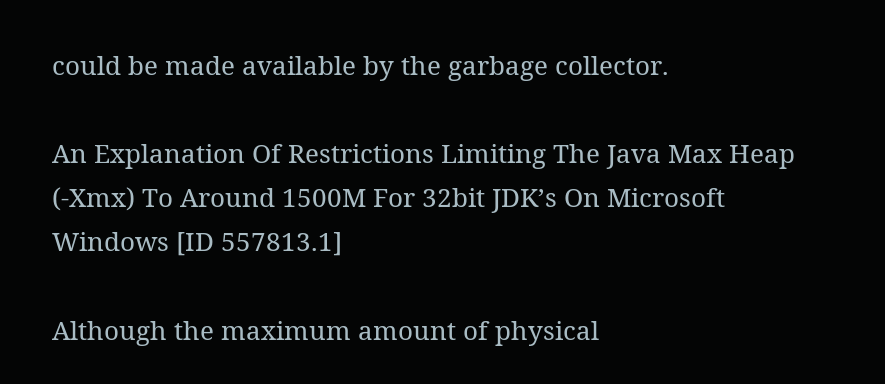could be made available by the garbage collector.

An Explanation Of Restrictions Limiting The Java Max Heap (-Xmx) To Around 1500M For 32bit JDK’s On Microsoft Windows [ID 557813.1]

Although the maximum amount of physical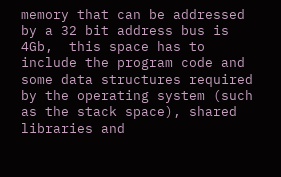memory that can be addressed by a 32 bit address bus is 4Gb,  this space has to include the program code and some data structures required by the operating system (such as the stack space), shared libraries and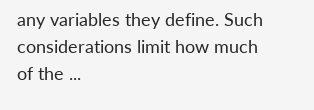any variables they define. Such considerations limit how much of the ...